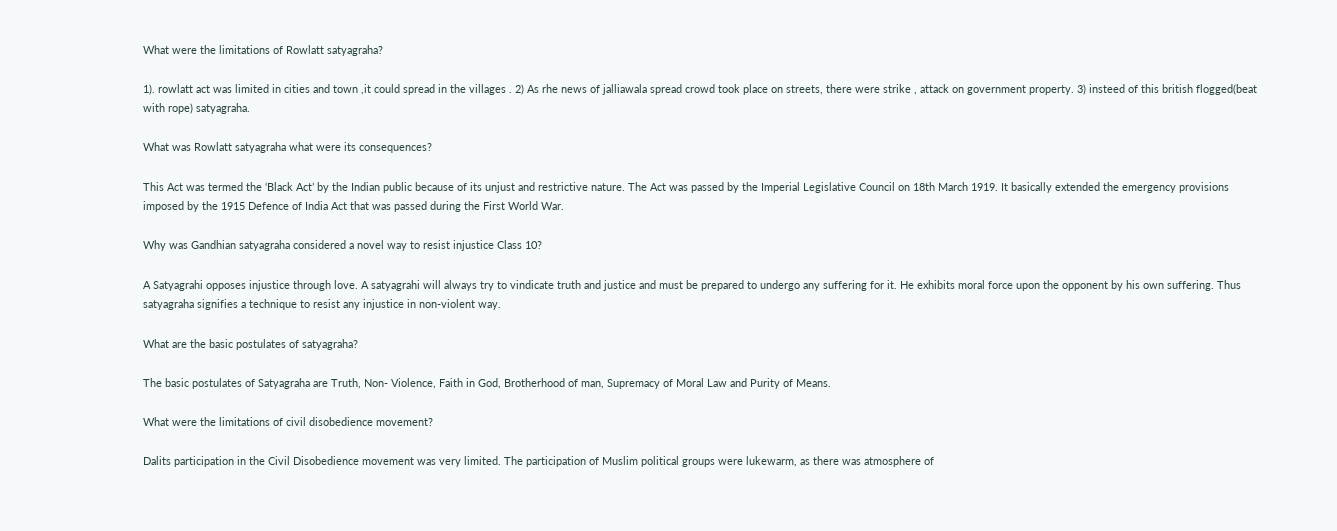What were the limitations of Rowlatt satyagraha?

1). rowlatt act was limited in cities and town ,it could spread in the villages . 2) As rhe news of jalliawala spread crowd took place on streets, there were strike , attack on government property. 3) insteed of this british flogged(beat with rope) satyagraha.

What was Rowlatt satyagraha what were its consequences?

This Act was termed the ‘Black Act’ by the Indian public because of its unjust and restrictive nature. The Act was passed by the Imperial Legislative Council on 18th March 1919. It basically extended the emergency provisions imposed by the 1915 Defence of India Act that was passed during the First World War.

Why was Gandhian satyagraha considered a novel way to resist injustice Class 10?

A Satyagrahi opposes injustice through love. A satyagrahi will always try to vindicate truth and justice and must be prepared to undergo any suffering for it. He exhibits moral force upon the opponent by his own suffering. Thus satyagraha signifies a technique to resist any injustice in non-violent way.

What are the basic postulates of satyagraha?

The basic postulates of Satyagraha are Truth, Non- Violence, Faith in God, Brotherhood of man, Supremacy of Moral Law and Purity of Means.

What were the limitations of civil disobedience movement?

Dalits participation in the Civil Disobedience movement was very limited. The participation of Muslim political groups were lukewarm, as there was atmosphere of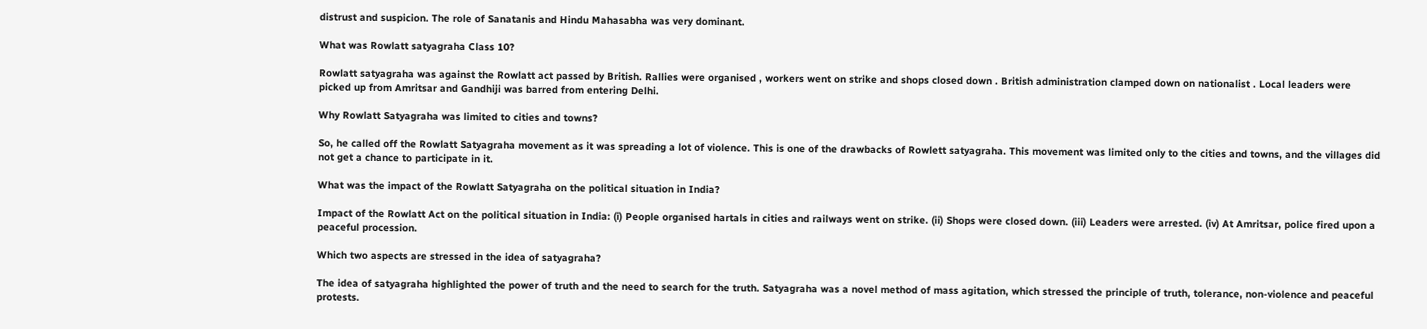distrust and suspicion. The role of Sanatanis and Hindu Mahasabha was very dominant.

What was Rowlatt satyagraha Class 10?

Rowlatt satyagraha was against the Rowlatt act passed by British. Rallies were organised , workers went on strike and shops closed down . British administration clamped down on nationalist . Local leaders were picked up from Amritsar and Gandhiji was barred from entering Delhi.

Why Rowlatt Satyagraha was limited to cities and towns?

So, he called off the Rowlatt Satyagraha movement as it was spreading a lot of violence. This is one of the drawbacks of Rowlett satyagraha. This movement was limited only to the cities and towns, and the villages did not get a chance to participate in it.

What was the impact of the Rowlatt Satyagraha on the political situation in India?

Impact of the Rowlatt Act on the political situation in India: (i) People organised hartals in cities and railways went on strike. (ii) Shops were closed down. (iii) Leaders were arrested. (iv) At Amritsar, police fired upon a peaceful procession.

Which two aspects are stressed in the idea of satyagraha?

The idea of satyagraha highlighted the power of truth and the need to search for the truth. Satyagraha was a novel method of mass agitation, which stressed the principle of truth, tolerance, non-violence and peaceful protests.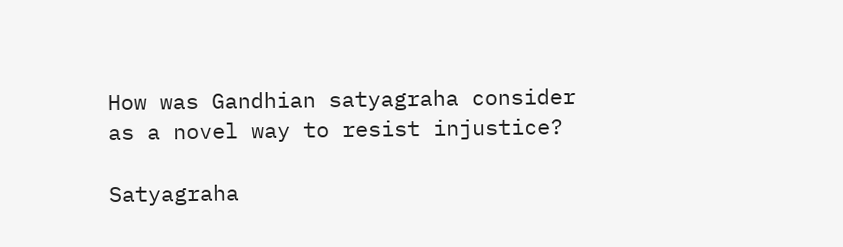How was Gandhian satyagraha consider as a novel way to resist injustice?

Satyagraha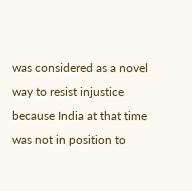was considered as a novel way to resist injustice because India at that time was not in position to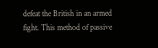defeat the British in an armed fight. This method of passive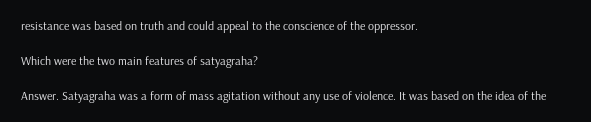resistance was based on truth and could appeal to the conscience of the oppressor.

Which were the two main features of satyagraha?

Answer. Satyagraha was a form of mass agitation without any use of violence. It was based on the idea of the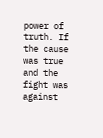power of truth. If the cause was true and the fight was against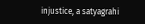injustice, a satyagrahi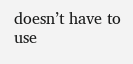doesn’t have to use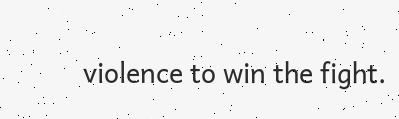violence to win the fight.